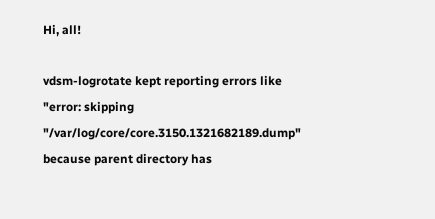Hi, all!

vdsm-logrotate kept reporting errors like "error: skipping
"/var/log/core/core.3150.1321682189.dump" because parent directory has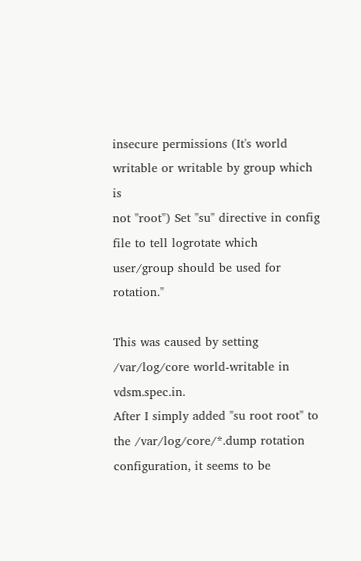insecure permissions (It's world writable or writable by group which is
not "root") Set "su" directive in config file to tell logrotate which
user/group should be used for rotation."

This was caused by setting /var/log/core world-writable in vdsm.spec.in.
After I simply added "su root root" to the /var/log/core/*.dump rotation
configuration, it seems to be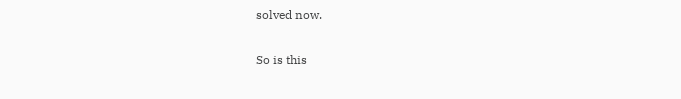solved now.

So is this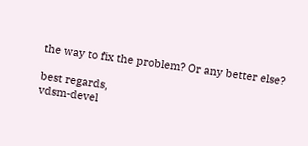the way to fix the problem? Or any better else?

best regards,
vdsm-devel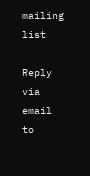mailing list

Reply via email to